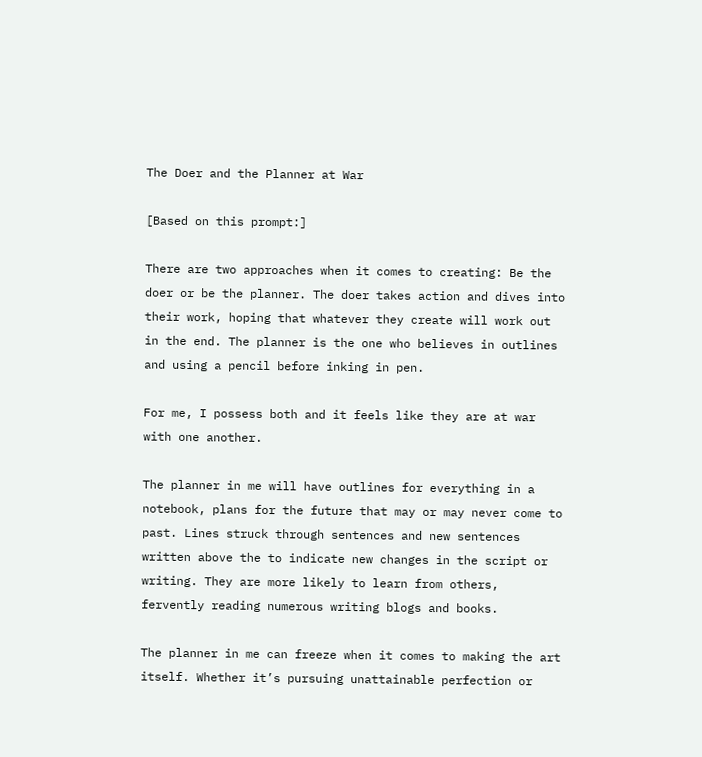The Doer and the Planner at War

[Based on this prompt:]

There are two approaches when it comes to creating: Be the doer or be the planner. The doer takes action and dives into their work, hoping that whatever they create will work out in the end. The planner is the one who believes in outlines and using a pencil before inking in pen.

For me, I possess both and it feels like they are at war with one another.

The planner in me will have outlines for everything in a notebook, plans for the future that may or may never come to past. Lines struck through sentences and new sentences written above the to indicate new changes in the script or writing. They are more likely to learn from others, fervently reading numerous writing blogs and books.

The planner in me can freeze when it comes to making the art itself. Whether it’s pursuing unattainable perfection or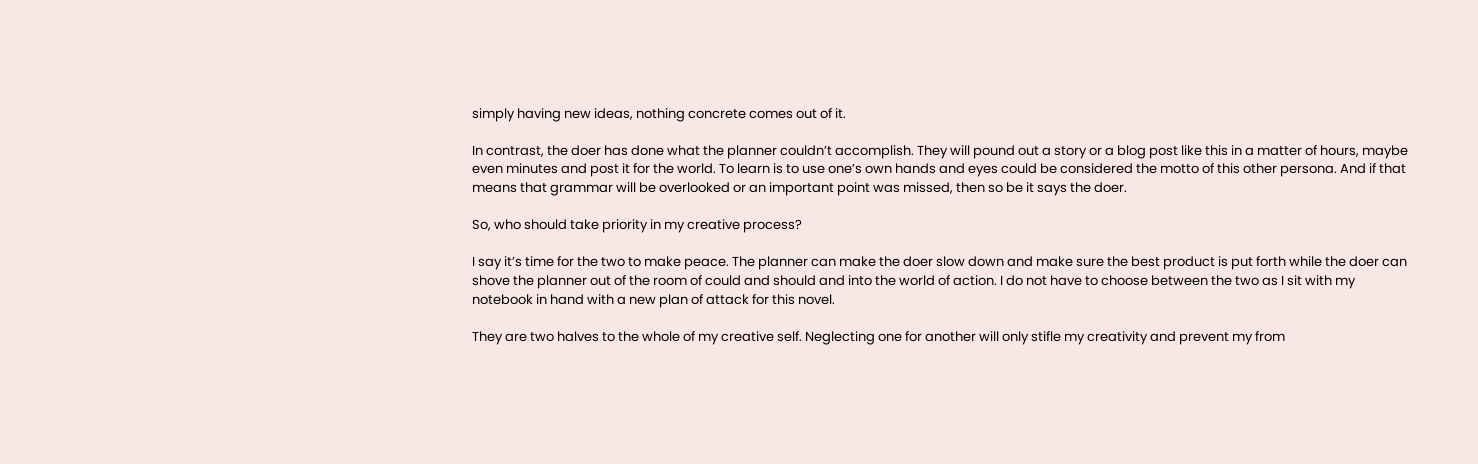simply having new ideas, nothing concrete comes out of it.

In contrast, the doer has done what the planner couldn’t accomplish. They will pound out a story or a blog post like this in a matter of hours, maybe even minutes and post it for the world. To learn is to use one’s own hands and eyes could be considered the motto of this other persona. And if that means that grammar will be overlooked or an important point was missed, then so be it says the doer.

So, who should take priority in my creative process?

I say it’s time for the two to make peace. The planner can make the doer slow down and make sure the best product is put forth while the doer can shove the planner out of the room of could and should and into the world of action. I do not have to choose between the two as I sit with my notebook in hand with a new plan of attack for this novel.

They are two halves to the whole of my creative self. Neglecting one for another will only stifle my creativity and prevent my from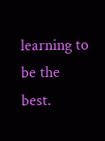learning to be the best.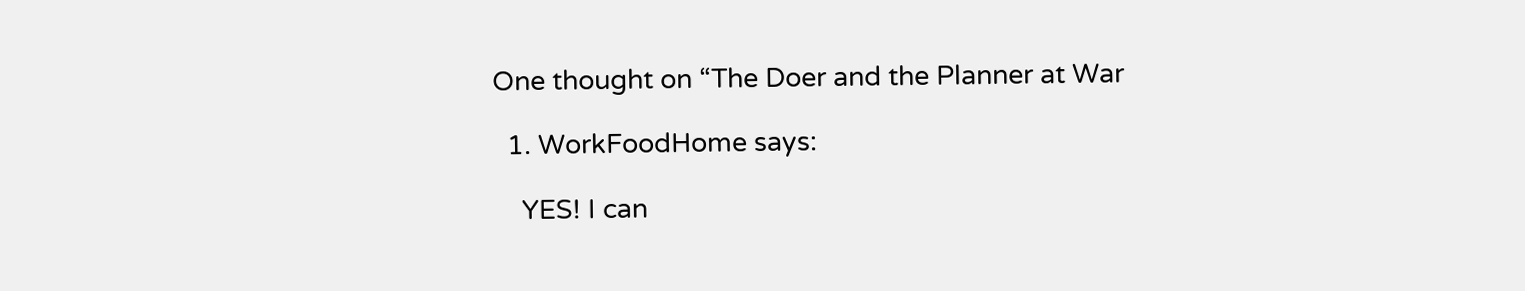One thought on “The Doer and the Planner at War

  1. WorkFoodHome says:

    YES! I can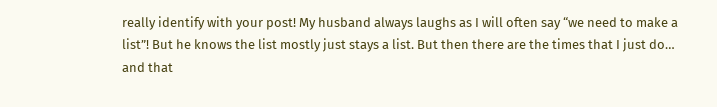really identify with your post! My husband always laughs as I will often say “we need to make a list”! But he knows the list mostly just stays a list. But then there are the times that I just do… and that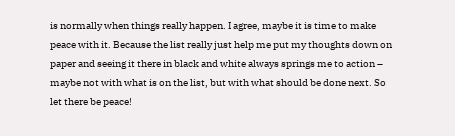is normally when things really happen. I agree, maybe it is time to make peace with it. Because the list really just help me put my thoughts down on paper and seeing it there in black and white always springs me to action – maybe not with what is on the list, but with what should be done next. So let there be peace!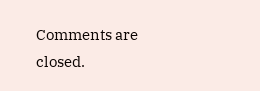Comments are closed.